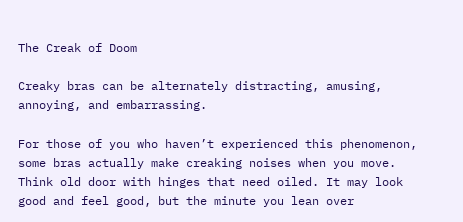The Creak of Doom

Creaky bras can be alternately distracting, amusing, annoying, and embarrassing.

For those of you who haven’t experienced this phenomenon, some bras actually make creaking noises when you move. Think old door with hinges that need oiled. It may look good and feel good, but the minute you lean over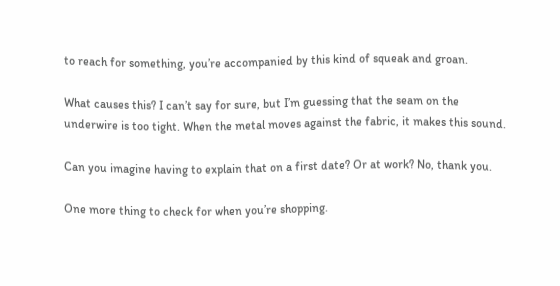to reach for something, you’re accompanied by this kind of squeak and groan.

What causes this? I can’t say for sure, but I’m guessing that the seam on the underwire is too tight. When the metal moves against the fabric, it makes this sound.

Can you imagine having to explain that on a first date? Or at work? No, thank you.

One more thing to check for when you’re shopping.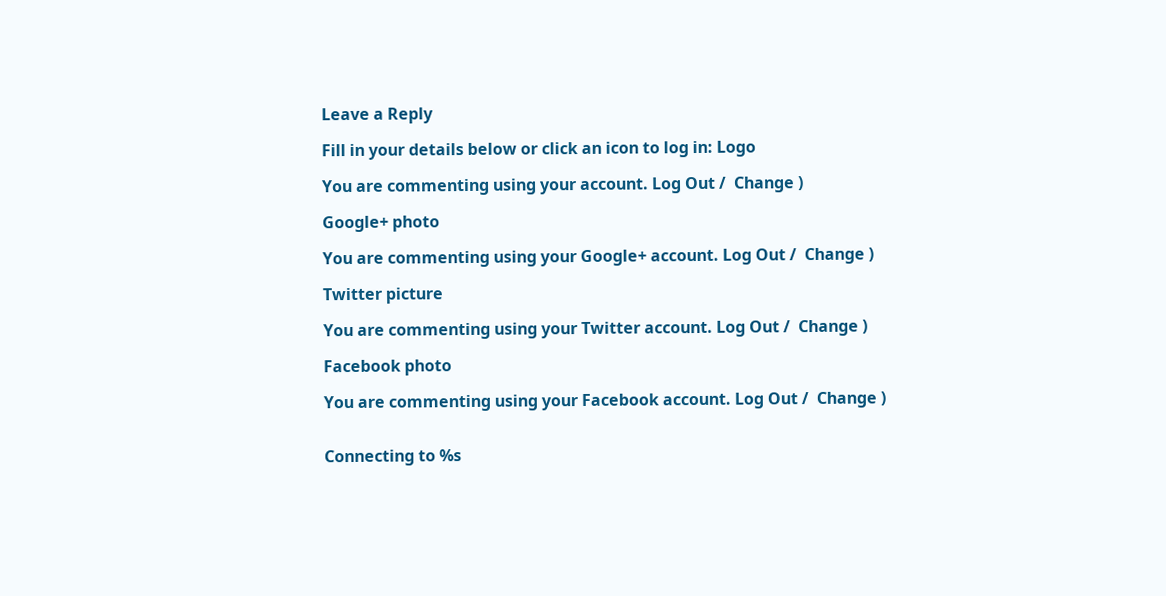Leave a Reply

Fill in your details below or click an icon to log in: Logo

You are commenting using your account. Log Out /  Change )

Google+ photo

You are commenting using your Google+ account. Log Out /  Change )

Twitter picture

You are commenting using your Twitter account. Log Out /  Change )

Facebook photo

You are commenting using your Facebook account. Log Out /  Change )


Connecting to %s